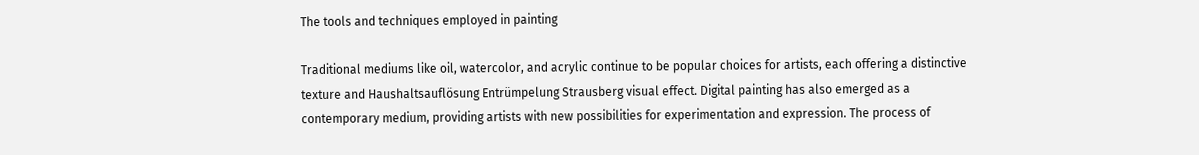The tools and techniques employed in painting

Traditional mediums like oil, watercolor, and acrylic continue to be popular choices for artists, each offering a distinctive texture and Haushaltsauflösung Entrümpelung Strausberg visual effect. Digital painting has also emerged as a contemporary medium, providing artists with new possibilities for experimentation and expression. The process of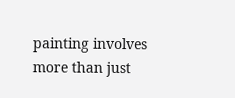painting involves more than just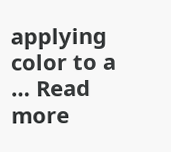applying color to a … Read more